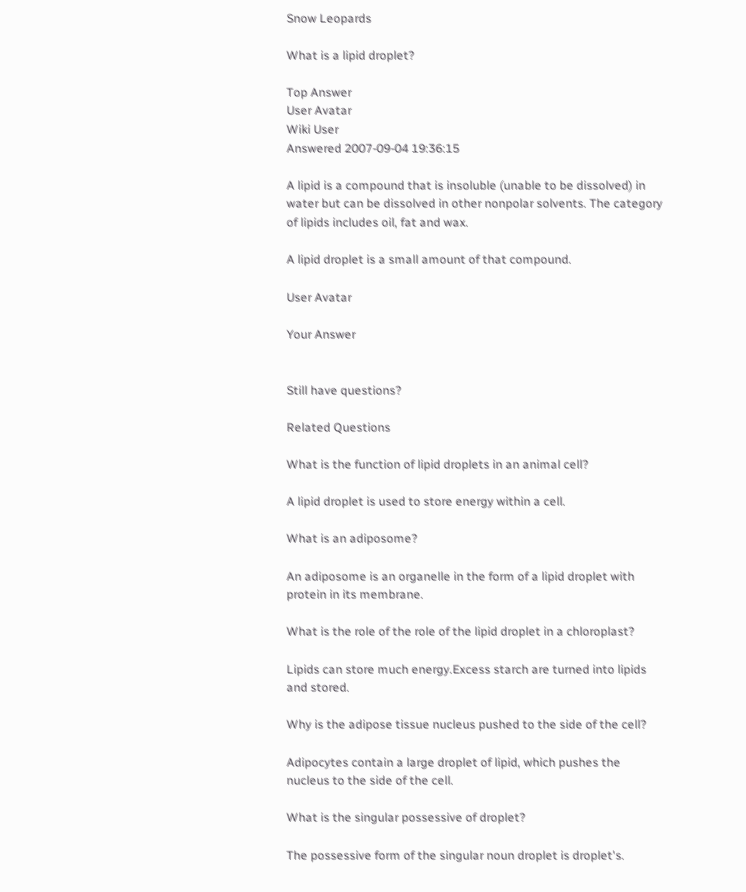Snow Leopards

What is a lipid droplet?

Top Answer
User Avatar
Wiki User
Answered 2007-09-04 19:36:15

A lipid is a compound that is insoluble (unable to be dissolved) in water but can be dissolved in other nonpolar solvents. The category of lipids includes oil, fat and wax.

A lipid droplet is a small amount of that compound.

User Avatar

Your Answer


Still have questions?

Related Questions

What is the function of lipid droplets in an animal cell?

A lipid droplet is used to store energy within a cell.

What is an adiposome?

An adiposome is an organelle in the form of a lipid droplet with protein in its membrane.

What is the role of the role of the lipid droplet in a chloroplast?

Lipids can store much energy.Excess starch are turned into lipids and stored.

Why is the adipose tissue nucleus pushed to the side of the cell?

Adipocytes contain a large droplet of lipid, which pushes the nucleus to the side of the cell.

What is the singular possessive of droplet?

The possessive form of the singular noun droplet is droplet's.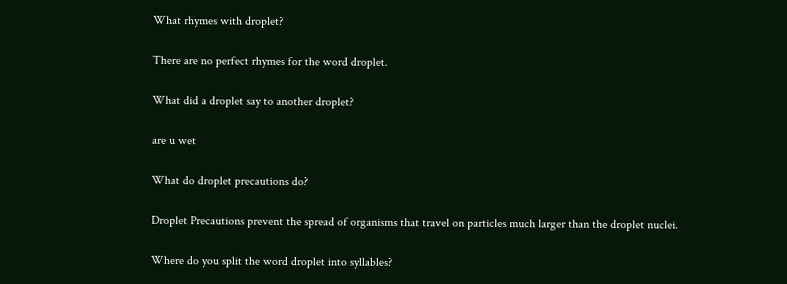What rhymes with droplet?

There are no perfect rhymes for the word droplet.

What did a droplet say to another droplet?

are u wet

What do droplet precautions do?

Droplet Precautions prevent the spread of organisms that travel on particles much larger than the droplet nuclei.

Where do you split the word droplet into syllables?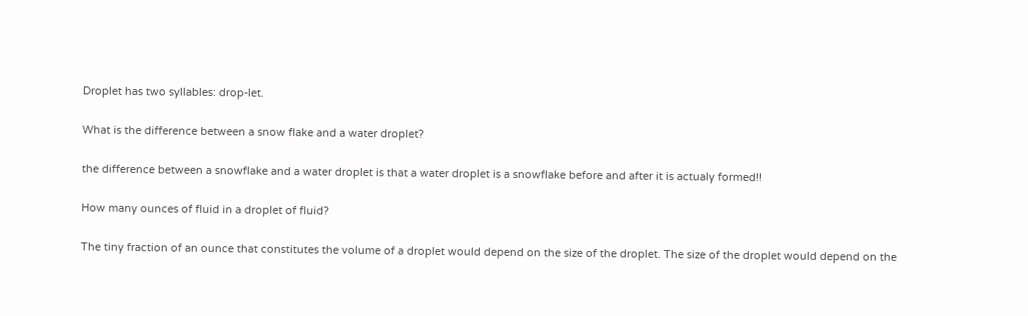Droplet has two syllables: drop-let.

What is the difference between a snow flake and a water droplet?

the difference between a snowflake and a water droplet is that a water droplet is a snowflake before and after it is actualy formed!!

How many ounces of fluid in a droplet of fluid?

The tiny fraction of an ounce that constitutes the volume of a droplet would depend on the size of the droplet. The size of the droplet would depend on the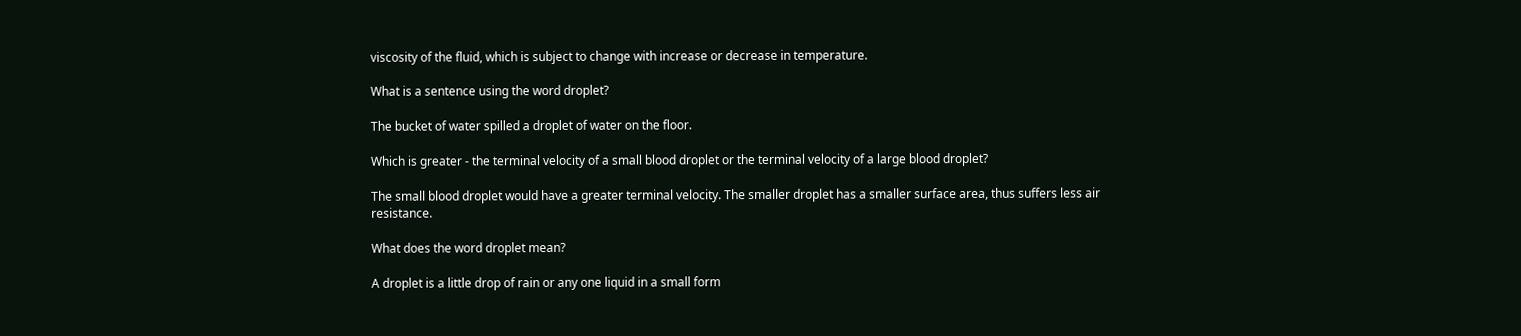viscosity of the fluid, which is subject to change with increase or decrease in temperature.

What is a sentence using the word droplet?

The bucket of water spilled a droplet of water on the floor.

Which is greater - the terminal velocity of a small blood droplet or the terminal velocity of a large blood droplet?

The small blood droplet would have a greater terminal velocity. The smaller droplet has a smaller surface area, thus suffers less air resistance.

What does the word droplet mean?

A droplet is a little drop of rain or any one liquid in a small form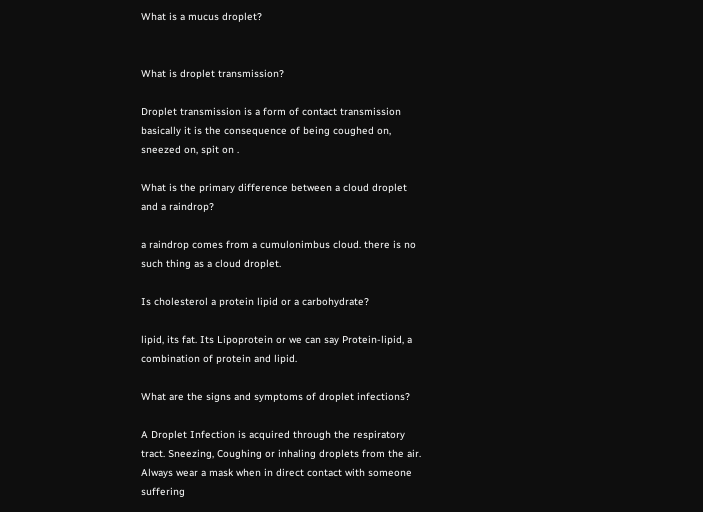What is a mucus droplet?


What is droplet transmission?

Droplet transmission is a form of contact transmission basically it is the consequence of being coughed on, sneezed on, spit on .

What is the primary difference between a cloud droplet and a raindrop?

a raindrop comes from a cumulonimbus cloud. there is no such thing as a cloud droplet.

Is cholesterol a protein lipid or a carbohydrate?

lipid, its fat. Its Lipoprotein or we can say Protein-lipid, a combination of protein and lipid.

What are the signs and symptoms of droplet infections?

A Droplet Infection is acquired through the respiratory tract. Sneezing, Coughing or inhaling droplets from the air. Always wear a mask when in direct contact with someone suffering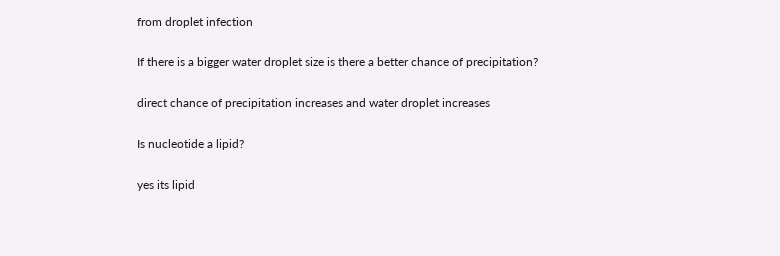from droplet infection

If there is a bigger water droplet size is there a better chance of precipitation?

direct chance of precipitation increases and water droplet increases

Is nucleotide a lipid?

yes its lipid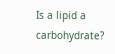Is a lipid a carbohydrate?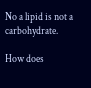No a lipid is not a carbohydrate.

How does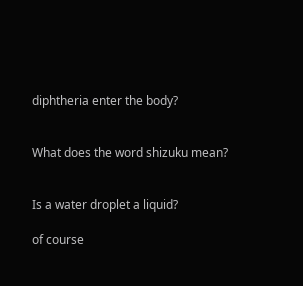diphtheria enter the body?


What does the word shizuku mean?


Is a water droplet a liquid?

of course